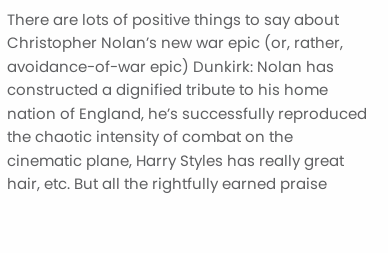There are lots of positive things to say about Christopher Nolan’s new war epic (or, rather, avoidance-of-war epic) Dunkirk: Nolan has constructed a dignified tribute to his home nation of England, he’s successfully reproduced the chaotic intensity of combat on the cinematic plane, Harry Styles has really great hair, etc. But all the rightfully earned praise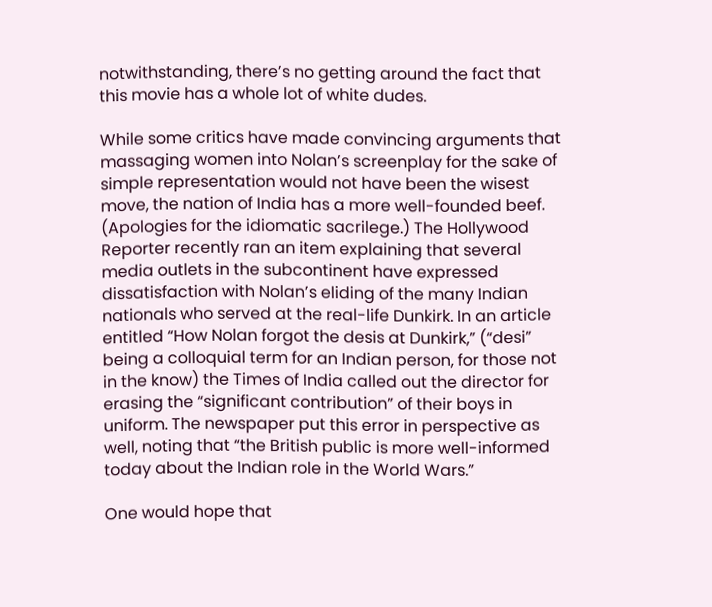notwithstanding, there’s no getting around the fact that this movie has a whole lot of white dudes.

While some critics have made convincing arguments that massaging women into Nolan’s screenplay for the sake of simple representation would not have been the wisest move, the nation of India has a more well-founded beef. (Apologies for the idiomatic sacrilege.) The Hollywood Reporter recently ran an item explaining that several media outlets in the subcontinent have expressed dissatisfaction with Nolan’s eliding of the many Indian nationals who served at the real-life Dunkirk. In an article entitled “How Nolan forgot the desis at Dunkirk,” (“desi” being a colloquial term for an Indian person, for those not in the know) the Times of India called out the director for erasing the “significant contribution” of their boys in uniform. The newspaper put this error in perspective as well, noting that “the British public is more well-informed today about the Indian role in the World Wars.”

One would hope that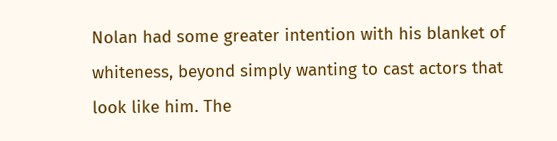Nolan had some greater intention with his blanket of whiteness, beyond simply wanting to cast actors that look like him. The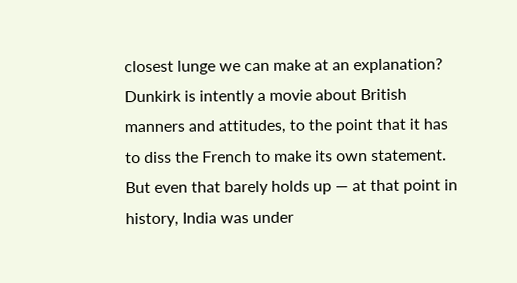closest lunge we can make at an explanation? Dunkirk is intently a movie about British manners and attitudes, to the point that it has to diss the French to make its own statement. But even that barely holds up — at that point in history, India was under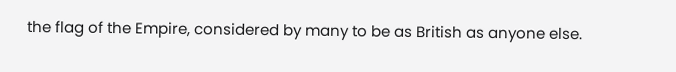the flag of the Empire, considered by many to be as British as anyone else.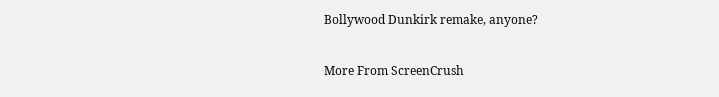Bollywood Dunkirk remake, anyone?

More From ScreenCrush